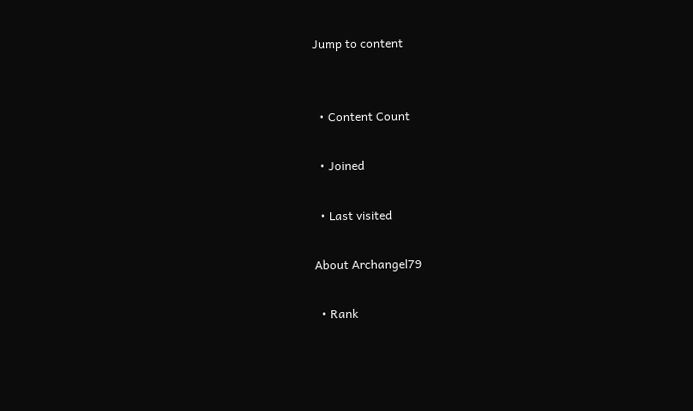Jump to content


  • Content Count

  • Joined

  • Last visited

About Archangel79

  • Rank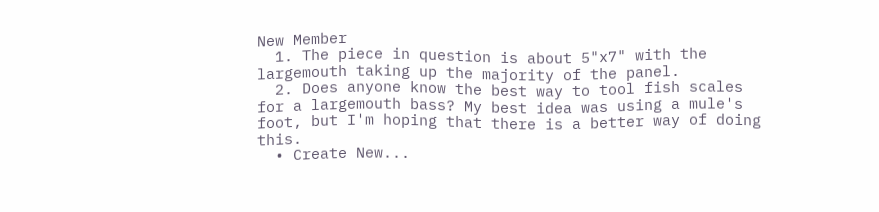New Member
  1. The piece in question is about 5"x7" with the largemouth taking up the majority of the panel.
  2. Does anyone know the best way to tool fish scales for a largemouth bass? My best idea was using a mule's foot, but I'm hoping that there is a better way of doing this.
  • Create New...